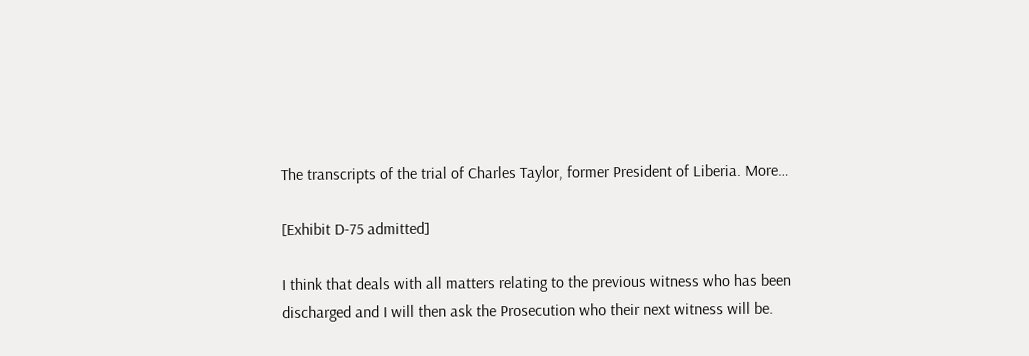The transcripts of the trial of Charles Taylor, former President of Liberia. More…

[Exhibit D-75 admitted]

I think that deals with all matters relating to the previous witness who has been discharged and I will then ask the Prosecution who their next witness will be.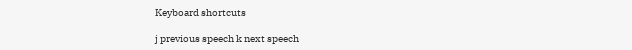Keyboard shortcuts

j previous speech k next speech